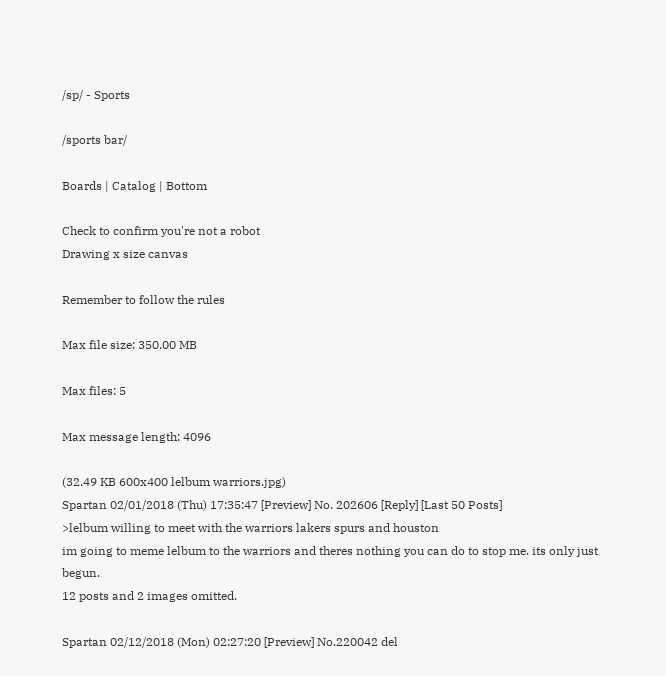/sp/ - Sports

/sports bar/

Boards | Catalog | Bottom

Check to confirm you're not a robot
Drawing x size canvas

Remember to follow the rules

Max file size: 350.00 MB

Max files: 5

Max message length: 4096

(32.49 KB 600x400 lelbum warriors.jpg)
Spartan 02/01/2018 (Thu) 17:35:47 [Preview] No. 202606 [Reply] [Last 50 Posts]
>lelbum willing to meet with the warriors lakers spurs and houston
im going to meme lelbum to the warriors and theres nothing you can do to stop me. its only just begun.
12 posts and 2 images omitted.

Spartan 02/12/2018 (Mon) 02:27:20 [Preview] No.220042 del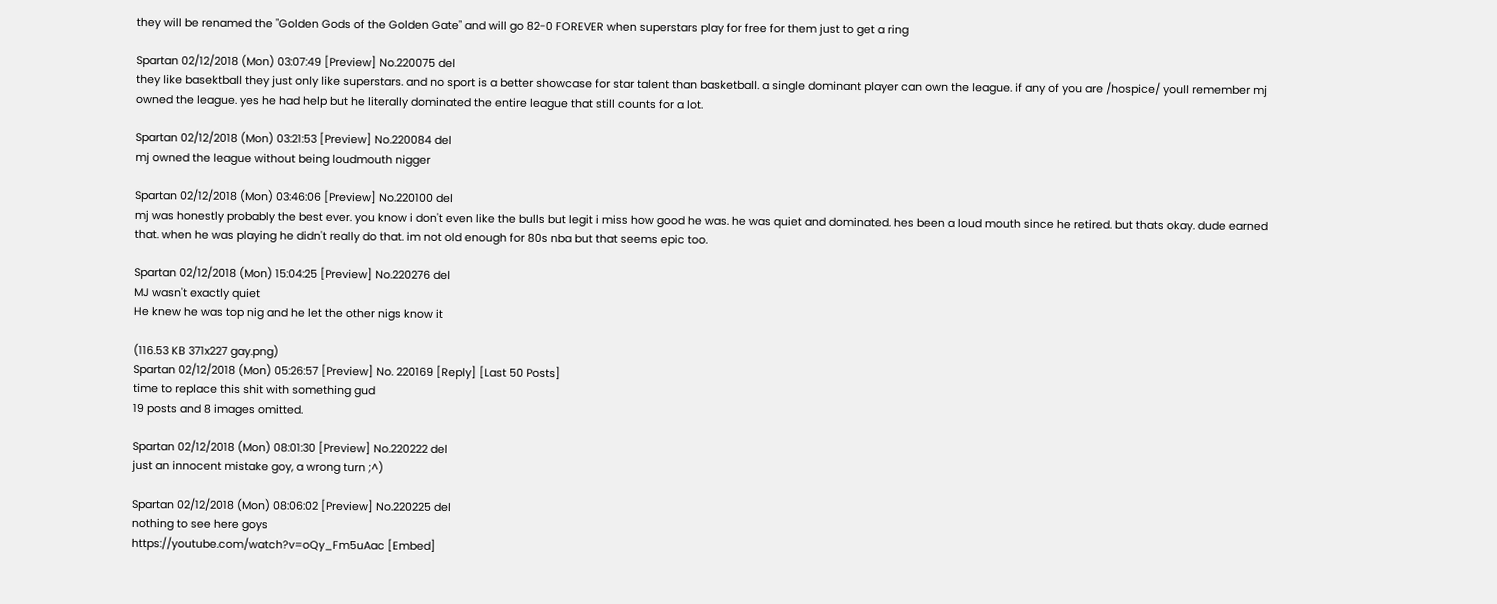they will be renamed the "Golden Gods of the Golden Gate" and will go 82-0 FOREVER when superstars play for free for them just to get a ring

Spartan 02/12/2018 (Mon) 03:07:49 [Preview] No.220075 del
they like basektball they just only like superstars. and no sport is a better showcase for star talent than basketball. a single dominant player can own the league. if any of you are /hospice/ youll remember mj owned the league. yes he had help but he literally dominated the entire league that still counts for a lot.

Spartan 02/12/2018 (Mon) 03:21:53 [Preview] No.220084 del
mj owned the league without being loudmouth nigger

Spartan 02/12/2018 (Mon) 03:46:06 [Preview] No.220100 del
mj was honestly probably the best ever. you know i don't even like the bulls but legit i miss how good he was. he was quiet and dominated. hes been a loud mouth since he retired. but thats okay. dude earned that. when he was playing he didn't really do that. im not old enough for 80s nba but that seems epic too.

Spartan 02/12/2018 (Mon) 15:04:25 [Preview] No.220276 del
MJ wasn't exactly quiet
He knew he was top nig and he let the other nigs know it

(116.53 KB 371x227 gay.png)
Spartan 02/12/2018 (Mon) 05:26:57 [Preview] No. 220169 [Reply] [Last 50 Posts]
time to replace this shit with something gud
19 posts and 8 images omitted.

Spartan 02/12/2018 (Mon) 08:01:30 [Preview] No.220222 del
just an innocent mistake goy, a wrong turn ;^)

Spartan 02/12/2018 (Mon) 08:06:02 [Preview] No.220225 del
nothing to see here goys
https://youtube.com/watch?v=oQy_Fm5uAac [Embed]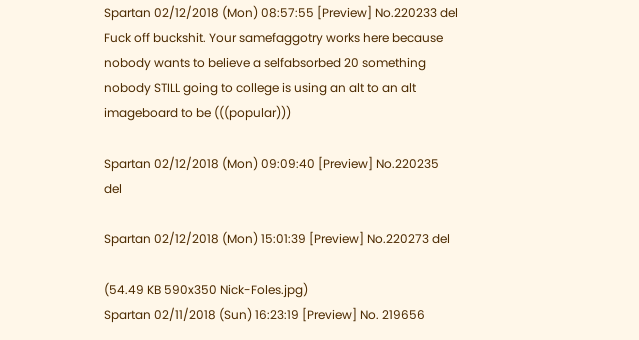Spartan 02/12/2018 (Mon) 08:57:55 [Preview] No.220233 del
Fuck off buckshit. Your samefaggotry works here because nobody wants to believe a selfabsorbed 20 something nobody STILL going to college is using an alt to an alt imageboard to be (((popular)))

Spartan 02/12/2018 (Mon) 09:09:40 [Preview] No.220235 del

Spartan 02/12/2018 (Mon) 15:01:39 [Preview] No.220273 del

(54.49 KB 590x350 Nick-Foles.jpg)
Spartan 02/11/2018 (Sun) 16:23:19 [Preview] No. 219656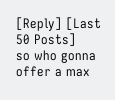[Reply] [Last 50 Posts]
so who gonna offer a max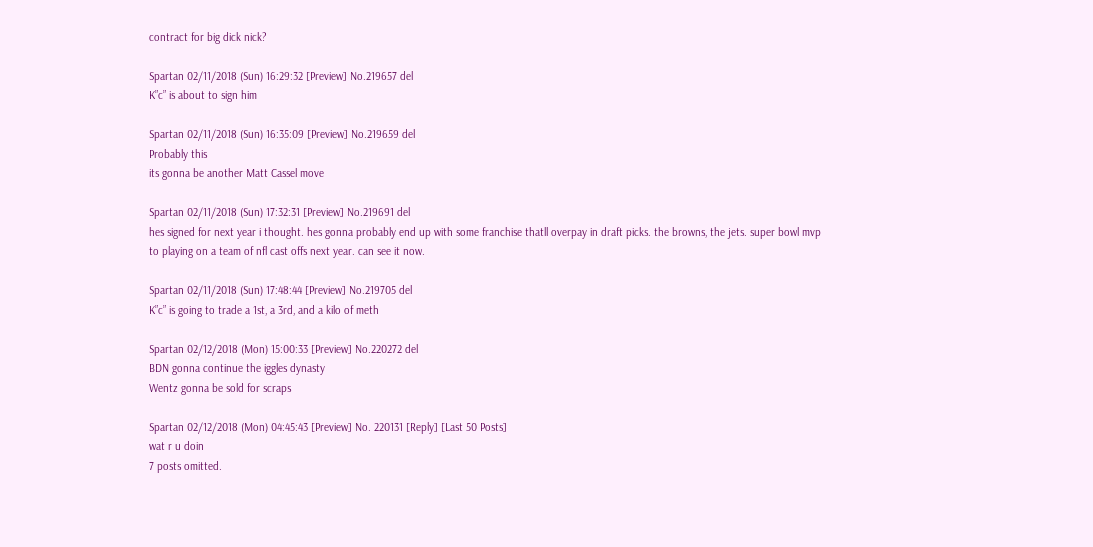contract for big dick nick?

Spartan 02/11/2018 (Sun) 16:29:32 [Preview] No.219657 del
K”c” is about to sign him

Spartan 02/11/2018 (Sun) 16:35:09 [Preview] No.219659 del
Probably this
its gonna be another Matt Cassel move

Spartan 02/11/2018 (Sun) 17:32:31 [Preview] No.219691 del
hes signed for next year i thought. hes gonna probably end up with some franchise thatll overpay in draft picks. the browns, the jets. super bowl mvp to playing on a team of nfl cast offs next year. can see it now.

Spartan 02/11/2018 (Sun) 17:48:44 [Preview] No.219705 del
K”c” is going to trade a 1st, a 3rd, and a kilo of meth

Spartan 02/12/2018 (Mon) 15:00:33 [Preview] No.220272 del
BDN gonna continue the iggles dynasty
Wentz gonna be sold for scraps

Spartan 02/12/2018 (Mon) 04:45:43 [Preview] No. 220131 [Reply] [Last 50 Posts]
wat r u doin
7 posts omitted.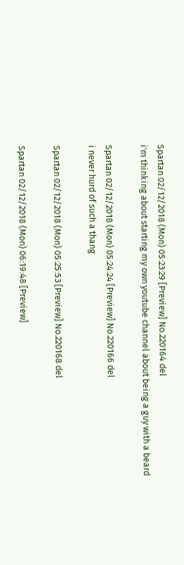Spartan 02/12/2018 (Mon) 05:23:29 [Preview] No.220164 del
i'm thinking about starting my own youtube channel about being a guy with a beard

Spartan 02/12/2018 (Mon) 05:24:24 [Preview] No.220166 del
i never hurd of such a thang

Spartan 02/12/2018 (Mon) 05:25:53 [Preview] No.220168 del

Spartan 02/12/2018 (Mon) 06:19:48 [Preview]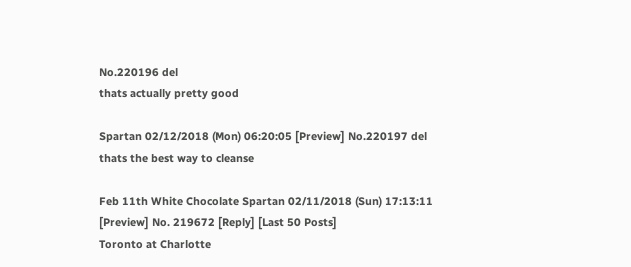No.220196 del
thats actually pretty good

Spartan 02/12/2018 (Mon) 06:20:05 [Preview] No.220197 del
thats the best way to cleanse

Feb 11th White Chocolate Spartan 02/11/2018 (Sun) 17:13:11 [Preview] No. 219672 [Reply] [Last 50 Posts]
Toronto at Charlotte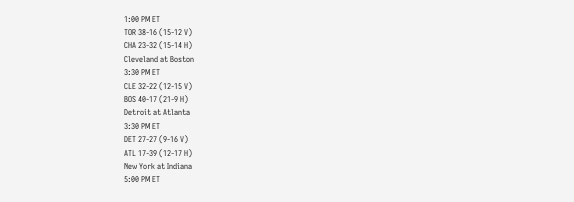1:00 PM ET
TOR 38-16 (15-12 V)
CHA 23-32 (15-14 H)
Cleveland at Boston
3:30 PM ET
CLE 32-22 (12-15 V)
BOS 40-17 (21-9 H)
Detroit at Atlanta
3:30 PM ET
DET 27-27 (9-16 V)
ATL 17-39 (12-17 H)
New York at Indiana
5:00 PM ET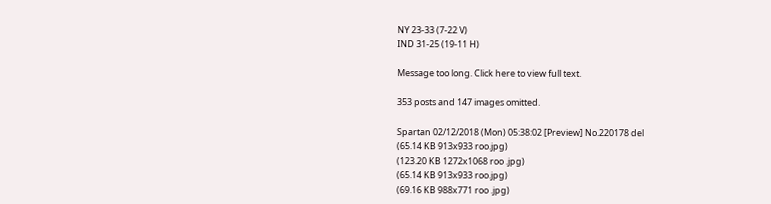NY 23-33 (7-22 V)
IND 31-25 (19-11 H)

Message too long. Click here to view full text.

353 posts and 147 images omitted.

Spartan 02/12/2018 (Mon) 05:38:02 [Preview] No.220178 del
(65.14 KB 913x933 roo.jpg)
(123.20 KB 1272x1068 roo .jpg)
(65.14 KB 913x933 roo.jpg)
(69.16 KB 988x771 roo .jpg)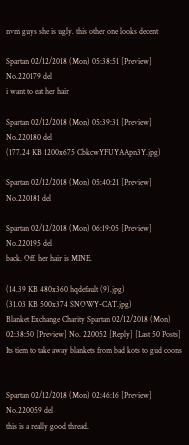nvm guys she is ugly. this other one looks decent

Spartan 02/12/2018 (Mon) 05:38:51 [Preview] No.220179 del
i want to eat her hair

Spartan 02/12/2018 (Mon) 05:39:31 [Preview] No.220180 del
(177.24 KB 1200x675 CbkcwYFUYAApn3Y.jpg)

Spartan 02/12/2018 (Mon) 05:40:21 [Preview] No.220181 del

Spartan 02/12/2018 (Mon) 06:19:05 [Preview] No.220195 del
back. Off. her hair is MINE.

(14.39 KB 480x360 hqdefault (9).jpg)
(31.03 KB 500x374 SNOWY-CAT.jpg)
Blanket Exchange Charity Spartan 02/12/2018 (Mon) 02:38:50 [Preview] No. 220052 [Reply] [Last 50 Posts]
Its tiem to take away blankets from bad kots to gud coons


Spartan 02/12/2018 (Mon) 02:46:16 [Preview] No.220059 del
this is a really good thread.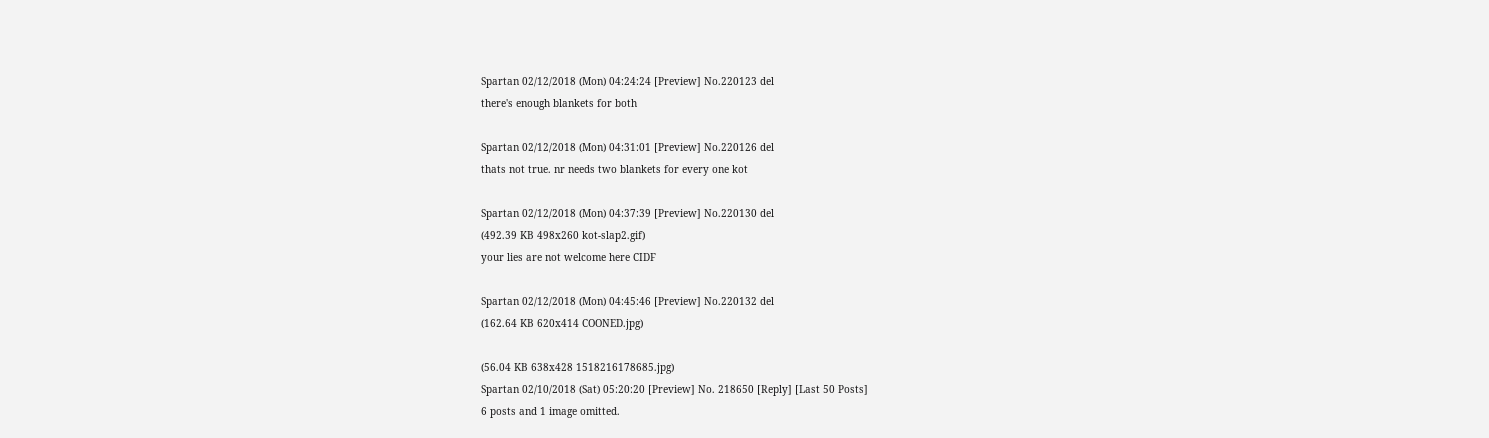Spartan 02/12/2018 (Mon) 04:24:24 [Preview] No.220123 del
there's enough blankets for both

Spartan 02/12/2018 (Mon) 04:31:01 [Preview] No.220126 del
thats not true. nr needs two blankets for every one kot

Spartan 02/12/2018 (Mon) 04:37:39 [Preview] No.220130 del
(492.39 KB 498x260 kot-slap2.gif)
your lies are not welcome here CIDF

Spartan 02/12/2018 (Mon) 04:45:46 [Preview] No.220132 del
(162.64 KB 620x414 COONED.jpg)

(56.04 KB 638x428 1518216178685.jpg)
Spartan 02/10/2018 (Sat) 05:20:20 [Preview] No. 218650 [Reply] [Last 50 Posts]
6 posts and 1 image omitted.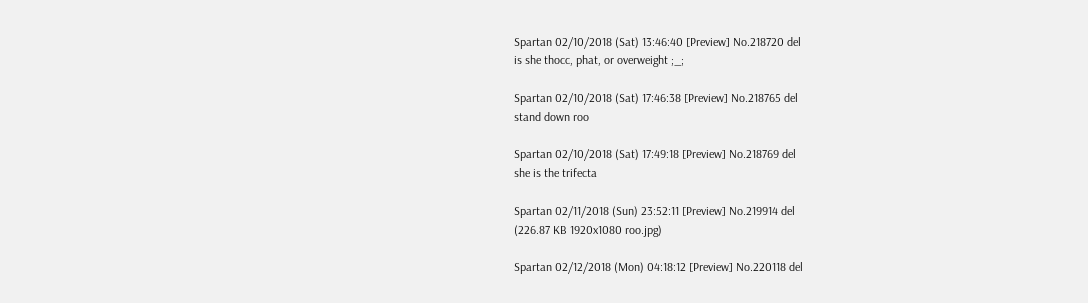Spartan 02/10/2018 (Sat) 13:46:40 [Preview] No.218720 del
is she thocc, phat, or overweight ;_;

Spartan 02/10/2018 (Sat) 17:46:38 [Preview] No.218765 del
stand down roo

Spartan 02/10/2018 (Sat) 17:49:18 [Preview] No.218769 del
she is the trifecta

Spartan 02/11/2018 (Sun) 23:52:11 [Preview] No.219914 del
(226.87 KB 1920x1080 roo.jpg)

Spartan 02/12/2018 (Mon) 04:18:12 [Preview] No.220118 del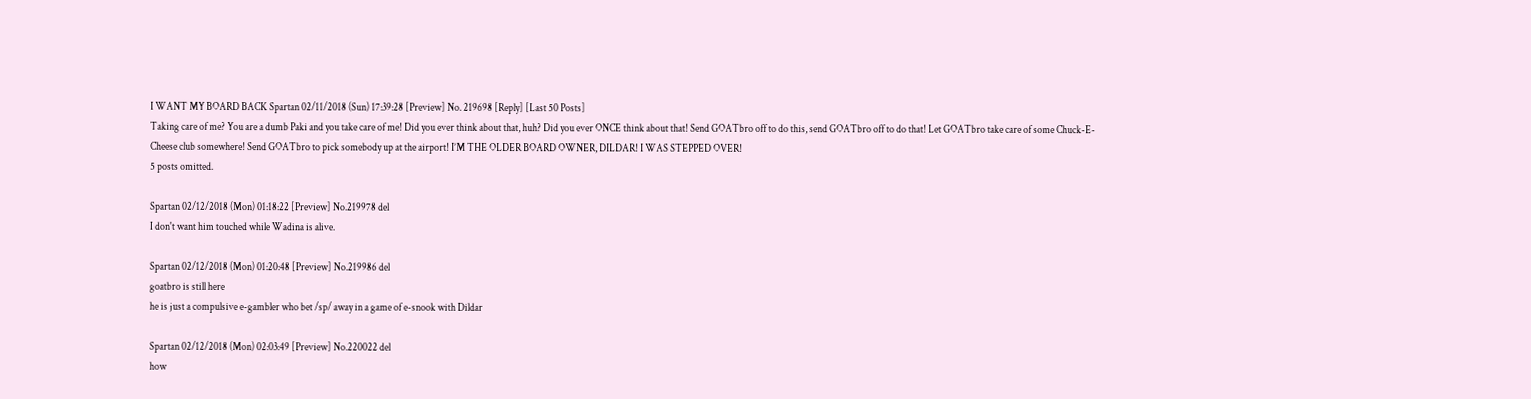I WANT MY BOARD BACK Spartan 02/11/2018 (Sun) 17:39:28 [Preview] No. 219698 [Reply] [Last 50 Posts]
Taking care of me? You are a dumb Paki and you take care of me! Did you ever think about that, huh? Did you ever ONCE think about that! Send GOATbro off to do this, send GOATbro off to do that! Let GOATbro take care of some Chuck-E-Cheese club somewhere! Send GOATbro to pick somebody up at the airport! I’M THE OLDER BOARD OWNER, DILDAR! I WAS STEPPED OVER!
5 posts omitted.

Spartan 02/12/2018 (Mon) 01:18:22 [Preview] No.219978 del
I don't want him touched while Wadina is alive.

Spartan 02/12/2018 (Mon) 01:20:48 [Preview] No.219986 del
goatbro is still here
he is just a compulsive e-gambler who bet /sp/ away in a game of e-snook with Dildar

Spartan 02/12/2018 (Mon) 02:03:49 [Preview] No.220022 del
how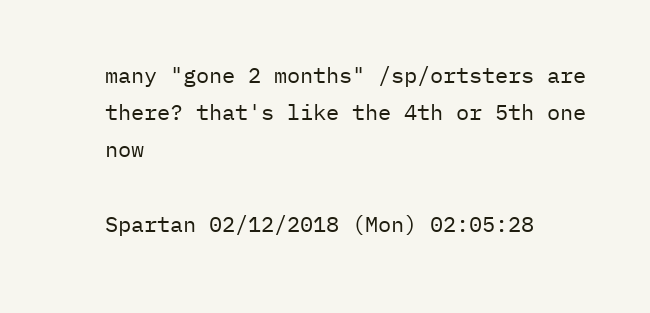many "gone 2 months" /sp/ortsters are there? that's like the 4th or 5th one now

Spartan 02/12/2018 (Mon) 02:05:28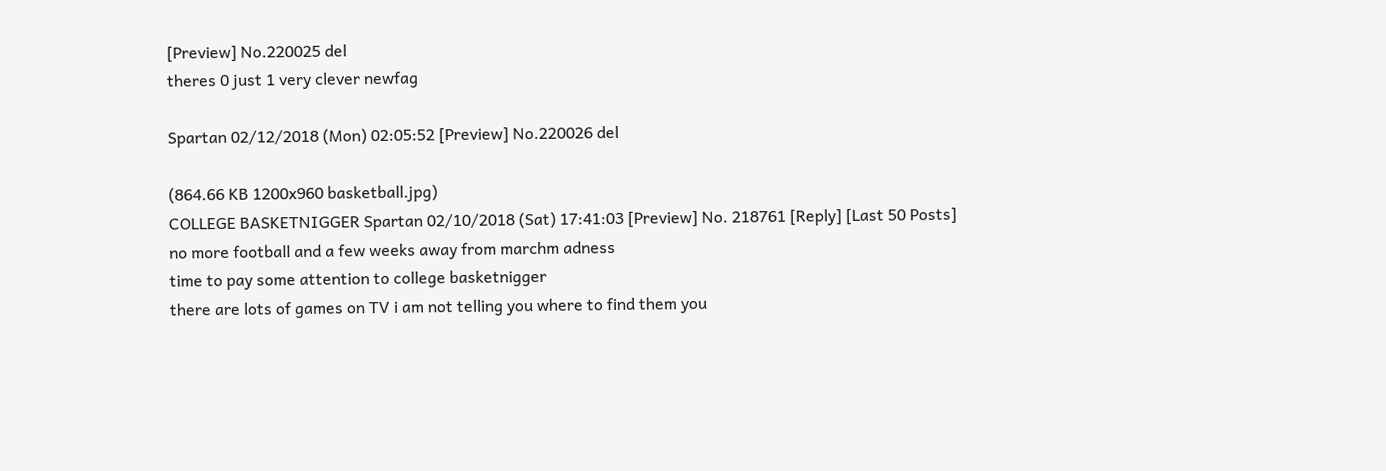[Preview] No.220025 del
theres 0 just 1 very clever newfag

Spartan 02/12/2018 (Mon) 02:05:52 [Preview] No.220026 del

(864.66 KB 1200x960 basketball.jpg)
COLLEGE BASKETNIGGER Spartan 02/10/2018 (Sat) 17:41:03 [Preview] No. 218761 [Reply] [Last 50 Posts]
no more football and a few weeks away from marchm adness
time to pay some attention to college basketnigger
there are lots of games on TV i am not telling you where to find them you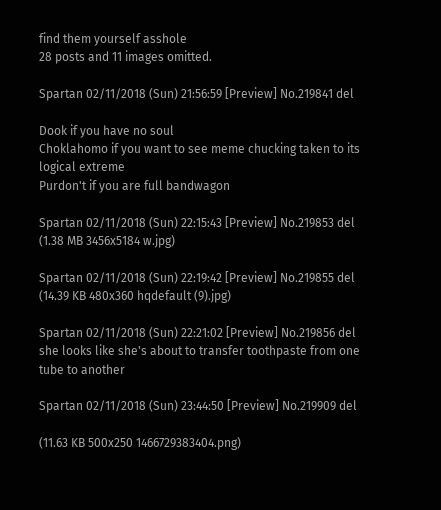find them yourself asshole
28 posts and 11 images omitted.

Spartan 02/11/2018 (Sun) 21:56:59 [Preview] No.219841 del

Dook if you have no soul
Choklahomo if you want to see meme chucking taken to its logical extreme
Purdon't if you are full bandwagon

Spartan 02/11/2018 (Sun) 22:15:43 [Preview] No.219853 del
(1.38 MB 3456x5184 w.jpg)

Spartan 02/11/2018 (Sun) 22:19:42 [Preview] No.219855 del
(14.39 KB 480x360 hqdefault (9).jpg)

Spartan 02/11/2018 (Sun) 22:21:02 [Preview] No.219856 del
she looks like she's about to transfer toothpaste from one tube to another

Spartan 02/11/2018 (Sun) 23:44:50 [Preview] No.219909 del

(11.63 KB 500x250 1466729383404.png)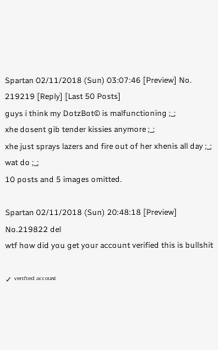Spartan 02/11/2018 (Sun) 03:07:46 [Preview] No. 219219 [Reply] [Last 50 Posts]
guys i think my DotzBot© is malfunctioning ;_;
xhe dosent gib tender kissies anymore ;_;
xhe just sprays lazers and fire out of her xhenis all day ;_;
wat do ;_;
10 posts and 5 images omitted.

Spartan 02/11/2018 (Sun) 20:48:18 [Preview] No.219822 del
wtf how did you get your account verified this is bullshit

✓ ᵛᵉʳᶦᶠᶦᵉᵈ ᵃᶜᶜᵒᵘᶰᵗ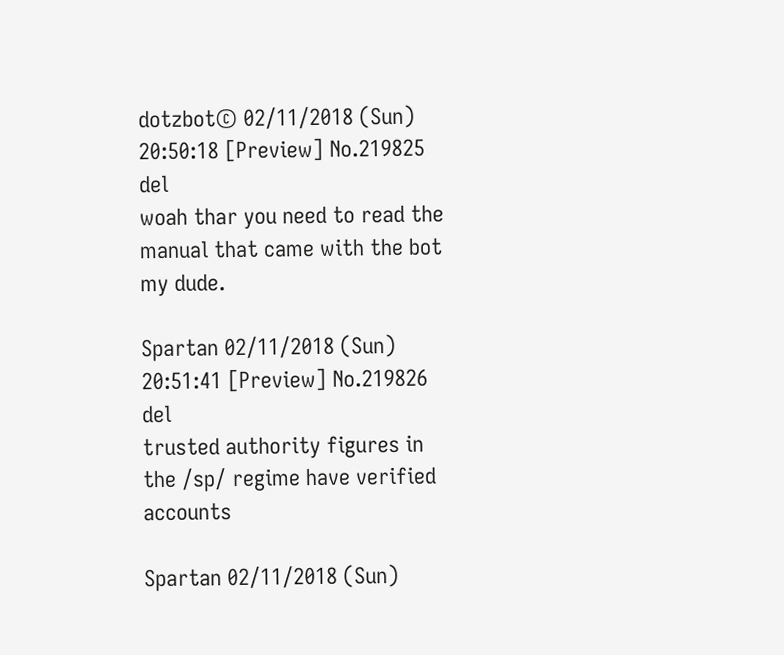dotzbot© 02/11/2018 (Sun) 20:50:18 [Preview] No.219825 del
woah thar you need to read the manual that came with the bot my dude.

Spartan 02/11/2018 (Sun) 20:51:41 [Preview] No.219826 del
trusted authority figures in the /sp/ regime have verified accounts

Spartan 02/11/2018 (Sun)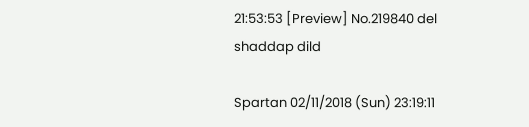21:53:53 [Preview] No.219840 del
shaddap dild

Spartan 02/11/2018 (Sun) 23:19:11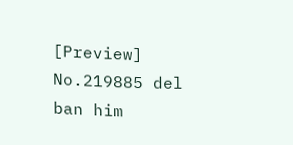[Preview] No.219885 del
ban him